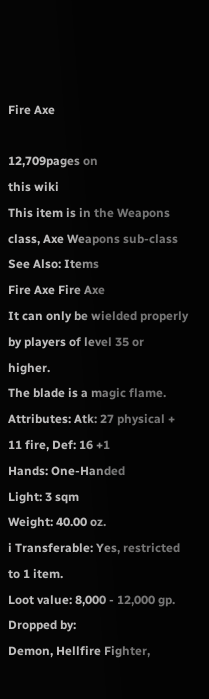Fire Axe

12,709pages on
this wiki
This item is in the Weapons class, Axe Weapons sub-class
See Also: Items
Fire Axe Fire Axe
It can only be wielded properly by players of level 35 or higher.
The blade is a magic flame.
Attributes: Atk: 27 physical + 11 fire, Def: 16 +1
Hands: One-Handed
Light: 3 sqm
Weight: 40.00 oz.
i Transferable: Yes, restricted to 1 item.
Loot value: 8,000 - 12,000 gp.
Dropped by:
Demon, Hellfire Fighter,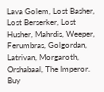Lava Golem, Lost Basher, Lost Berserker, Lost Husher, Mahrdis, Weeper, Ferumbras, Golgordan, Latrivan, Morgaroth, Orshabaal, The Imperor.
Buy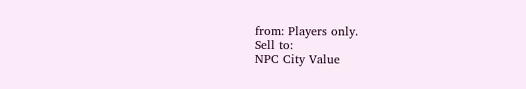from: Players only.
Sell to:
NPC City Value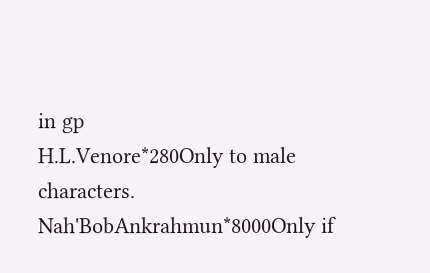in gp
H.L.Venore*280Only to male characters.
Nah'BobAnkrahmun*8000Only if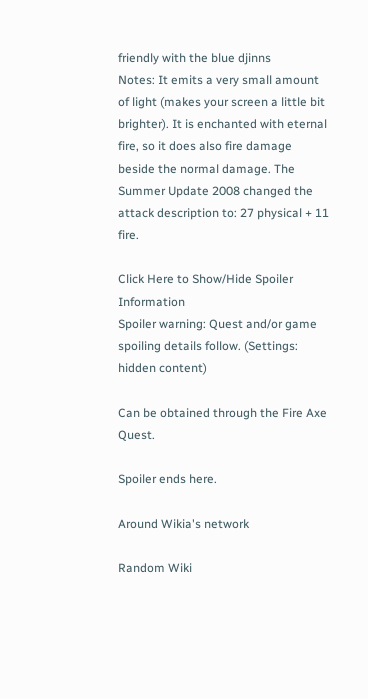friendly with the blue djinns
Notes: It emits a very small amount of light (makes your screen a little bit brighter). It is enchanted with eternal fire, so it does also fire damage beside the normal damage. The Summer Update 2008 changed the attack description to: 27 physical + 11 fire.

Click Here to Show/Hide Spoiler Information
Spoiler warning: Quest and/or game spoiling details follow. (Settings: hidden content)

Can be obtained through the Fire Axe Quest.

Spoiler ends here.

Around Wikia's network

Random Wiki